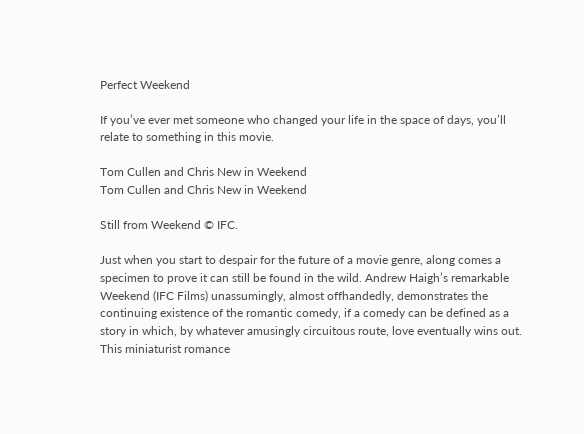Perfect Weekend

If you’ve ever met someone who changed your life in the space of days, you’ll relate to something in this movie.

Tom Cullen and Chris New in Weekend
Tom Cullen and Chris New in Weekend

Still from Weekend © IFC.

Just when you start to despair for the future of a movie genre, along comes a specimen to prove it can still be found in the wild. Andrew Haigh’s remarkable Weekend (IFC Films) unassumingly, almost offhandedly, demonstrates the continuing existence of the romantic comedy, if a comedy can be defined as a story in which, by whatever amusingly circuitous route, love eventually wins out. This miniaturist romance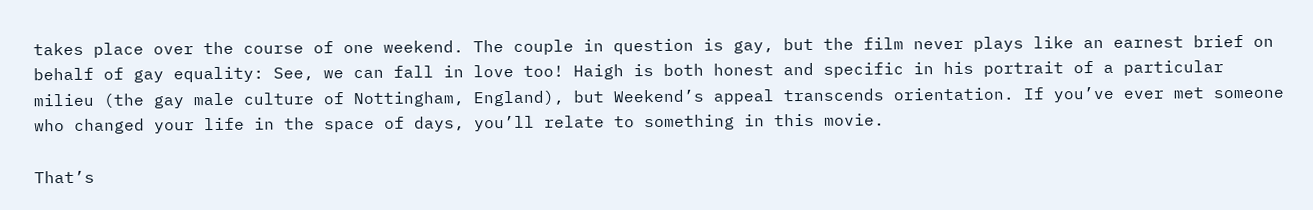takes place over the course of one weekend. The couple in question is gay, but the film never plays like an earnest brief on behalf of gay equality: See, we can fall in love too! Haigh is both honest and specific in his portrait of a particular milieu (the gay male culture of Nottingham, England), but Weekend’s appeal transcends orientation. If you’ve ever met someone who changed your life in the space of days, you’ll relate to something in this movie.

That’s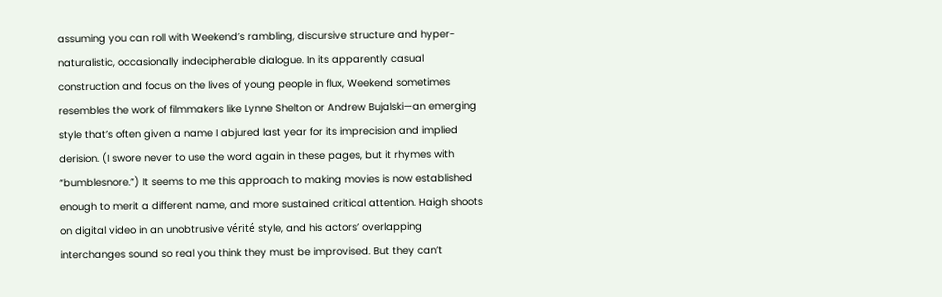assuming you can roll with Weekend’s rambling, discursive structure and hyper-naturalistic, occasionally indecipherable dialogue. In its apparently casual construction and focus on the lives of young people in flux, Weekend sometimes resembles the work of filmmakers like Lynne Shelton or Andrew Bujalski—an emerging style that’s often given a name I abjured last year for its imprecision and implied derision. (I swore never to use the word again in these pages, but it rhymes with “bumblesnore.”) It seems to me this approach to making movies is now established enough to merit a different name, and more sustained critical attention. Haigh shoots on digital video in an unobtrusive vérité style, and his actors’ overlapping interchanges sound so real you think they must be improvised. But they can’t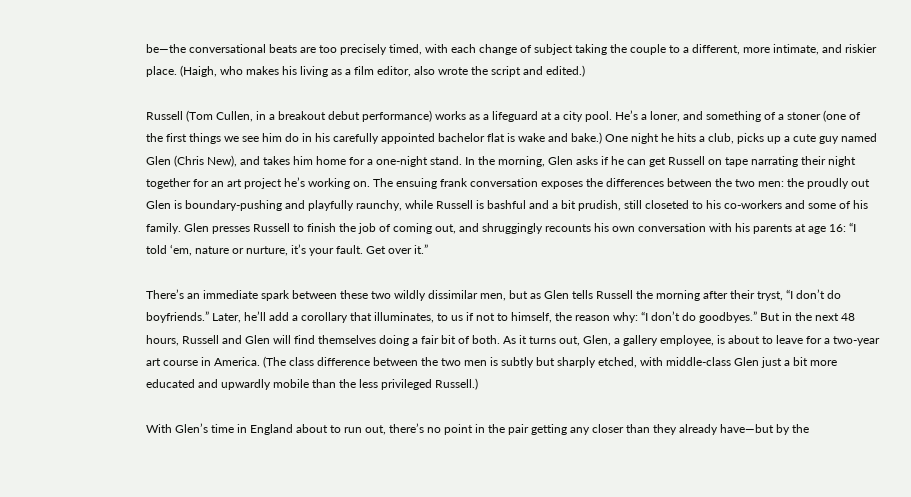be—the conversational beats are too precisely timed, with each change of subject taking the couple to a different, more intimate, and riskier place. (Haigh, who makes his living as a film editor, also wrote the script and edited.)

Russell (Tom Cullen, in a breakout debut performance) works as a lifeguard at a city pool. He’s a loner, and something of a stoner (one of the first things we see him do in his carefully appointed bachelor flat is wake and bake.) One night he hits a club, picks up a cute guy named Glen (Chris New), and takes him home for a one-night stand. In the morning, Glen asks if he can get Russell on tape narrating their night together for an art project he’s working on. The ensuing frank conversation exposes the differences between the two men: the proudly out Glen is boundary-pushing and playfully raunchy, while Russell is bashful and a bit prudish, still closeted to his co-workers and some of his family. Glen presses Russell to finish the job of coming out, and shruggingly recounts his own conversation with his parents at age 16: “I told ‘em, nature or nurture, it’s your fault. Get over it.”

There’s an immediate spark between these two wildly dissimilar men, but as Glen tells Russell the morning after their tryst, “I don’t do boyfriends.” Later, he’ll add a corollary that illuminates, to us if not to himself, the reason why: “I don’t do goodbyes.” But in the next 48 hours, Russell and Glen will find themselves doing a fair bit of both. As it turns out, Glen, a gallery employee, is about to leave for a two-year art course in America. (The class difference between the two men is subtly but sharply etched, with middle-class Glen just a bit more educated and upwardly mobile than the less privileged Russell.)

With Glen’s time in England about to run out, there’s no point in the pair getting any closer than they already have—but by the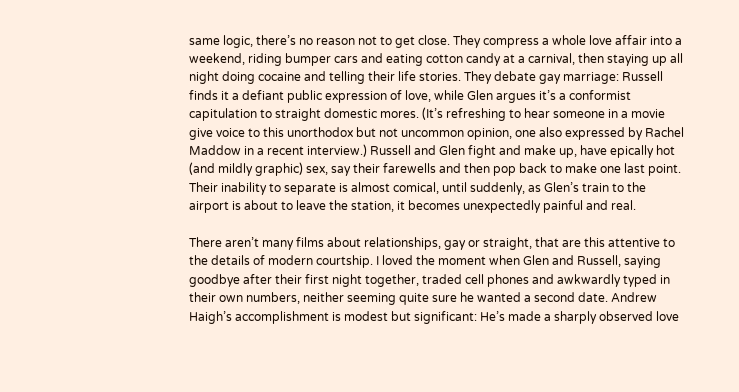same logic, there’s no reason not to get close. They compress a whole love affair into a weekend, riding bumper cars and eating cotton candy at a carnival, then staying up all night doing cocaine and telling their life stories. They debate gay marriage: Russell finds it a defiant public expression of love, while Glen argues it’s a conformist capitulation to straight domestic mores. (It’s refreshing to hear someone in a movie give voice to this unorthodox but not uncommon opinion, one also expressed by Rachel Maddow in a recent interview.) Russell and Glen fight and make up, have epically hot (and mildly graphic) sex, say their farewells and then pop back to make one last point. Their inability to separate is almost comical, until suddenly, as Glen’s train to the airport is about to leave the station, it becomes unexpectedly painful and real.

There aren’t many films about relationships, gay or straight, that are this attentive to the details of modern courtship. I loved the moment when Glen and Russell, saying goodbye after their first night together, traded cell phones and awkwardly typed in their own numbers, neither seeming quite sure he wanted a second date. Andrew Haigh’s accomplishment is modest but significant: He’s made a sharply observed love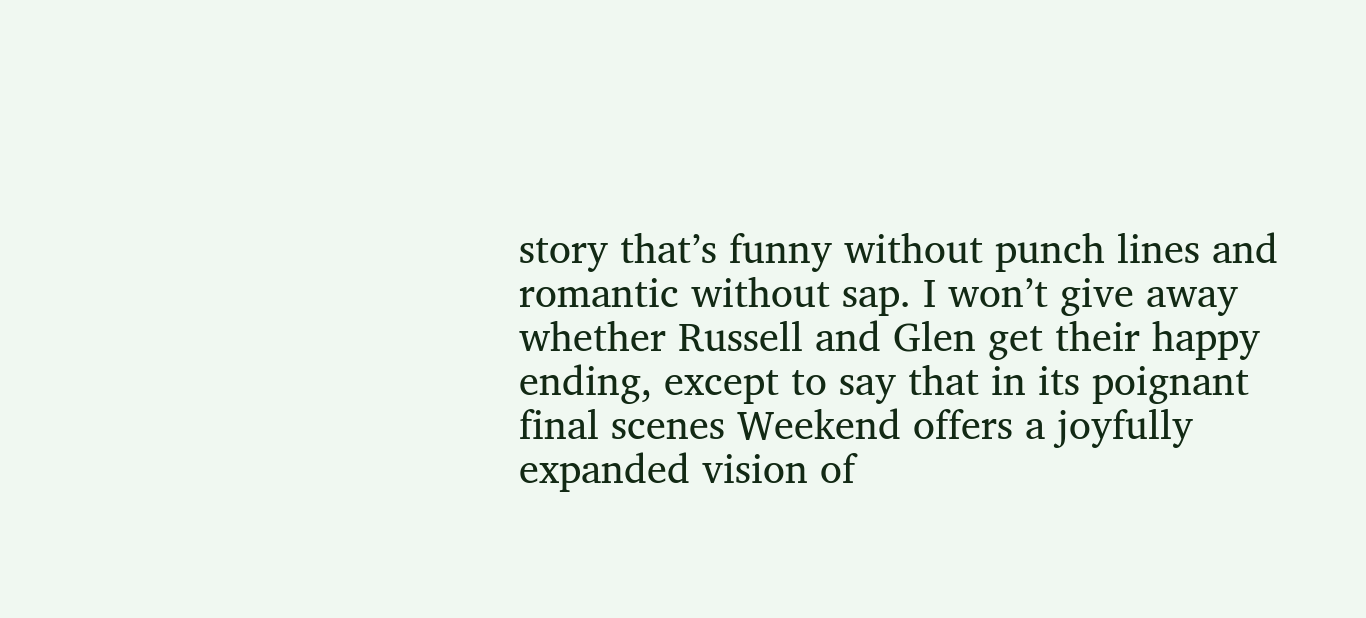story that’s funny without punch lines and romantic without sap. I won’t give away whether Russell and Glen get their happy ending, except to say that in its poignant final scenes Weekend offers a joyfully expanded vision of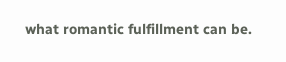what romantic fulfillment can be.